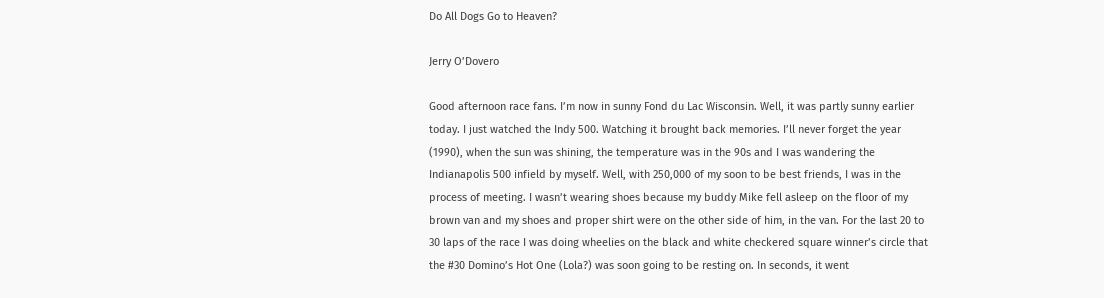Do All Dogs Go to Heaven?

Jerry O’Dovero

Good afternoon race fans. I’m now in sunny Fond du Lac Wisconsin. Well, it was partly sunny earlier today. I just watched the Indy 500. Watching it brought back memories. I’ll never forget the year (1990), when the sun was shining, the temperature was in the 90s and I was wandering the Indianapolis 500 infield by myself. Well, with 250,000 of my soon to be best friends, I was in the process of meeting. I wasn’t wearing shoes because my buddy Mike fell asleep on the floor of my brown van and my shoes and proper shirt were on the other side of him, in the van. For the last 20 to 30 laps of the race I was doing wheelies on the black and white checkered square winner’s circle that the #30 Domino’s Hot One (Lola?) was soon going to be resting on. In seconds, it went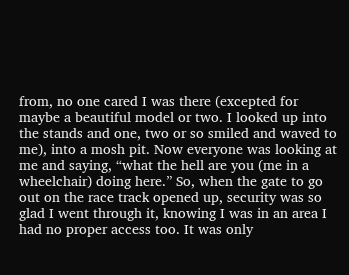from, no one cared I was there (excepted for maybe a beautiful model or two. I looked up into the stands and one, two or so smiled and waved to me), into a mosh pit. Now everyone was looking at me and saying, “what the hell are you (me in a wheelchair) doing here.” So, when the gate to go out on the race track opened up, security was so glad I went through it, knowing I was in an area I had no proper access too. It was only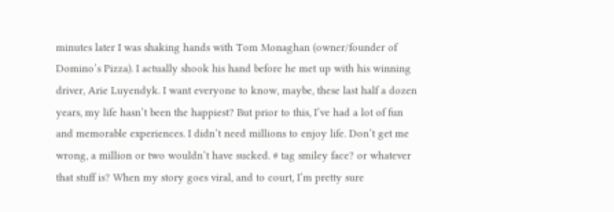minutes later I was shaking hands with Tom Monaghan (owner/founder of Domino’s Pizza). I actually shook his hand before he met up with his winning driver, Arie Luyendyk. I want everyone to know, maybe, these last half a dozen years, my life hasn’t been the happiest? But prior to this, I’ve had a lot of fun and memorable experiences. I didn’t need millions to enjoy life. Don’t get me wrong, a million or two wouldn’t have sucked. # tag smiley face? or whatever that stuff is? When my story goes viral, and to court, I’m pretty sure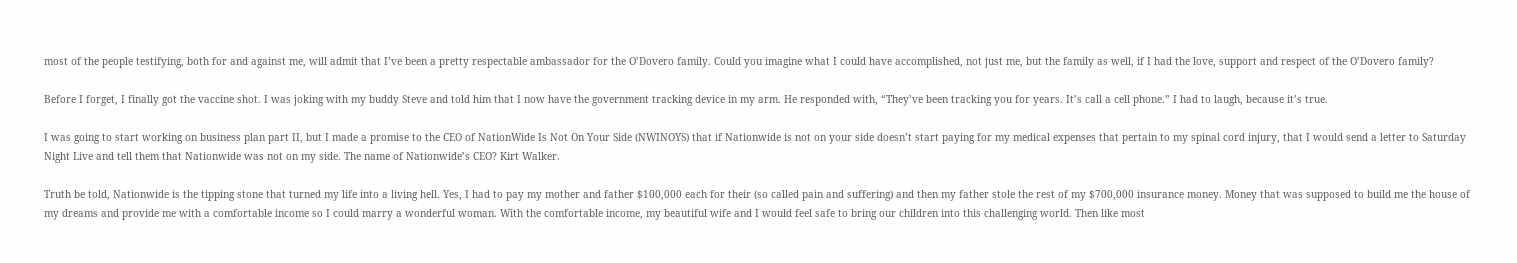most of the people testifying, both for and against me, will admit that I’ve been a pretty respectable ambassador for the O’Dovero family. Could you imagine what I could have accomplished, not just me, but the family as well, if I had the love, support and respect of the O’Dovero family?

Before I forget, I finally got the vaccine shot. I was joking with my buddy Steve and told him that I now have the government tracking device in my arm. He responded with, “They’ve been tracking you for years. It’s call a cell phone.” I had to laugh, because it’s true.

I was going to start working on business plan part II, but I made a promise to the CEO of NationWide Is Not On Your Side (NWINOYS) that if Nationwide is not on your side doesn’t start paying for my medical expenses that pertain to my spinal cord injury, that I would send a letter to Saturday Night Live and tell them that Nationwide was not on my side. The name of Nationwide’s CEO? Kirt Walker.

Truth be told, Nationwide is the tipping stone that turned my life into a living hell. Yes, I had to pay my mother and father $100,000 each for their (so called pain and suffering) and then my father stole the rest of my $700,000 insurance money. Money that was supposed to build me the house of my dreams and provide me with a comfortable income so I could marry a wonderful woman. With the comfortable income, my beautiful wife and I would feel safe to bring our children into this challenging world. Then like most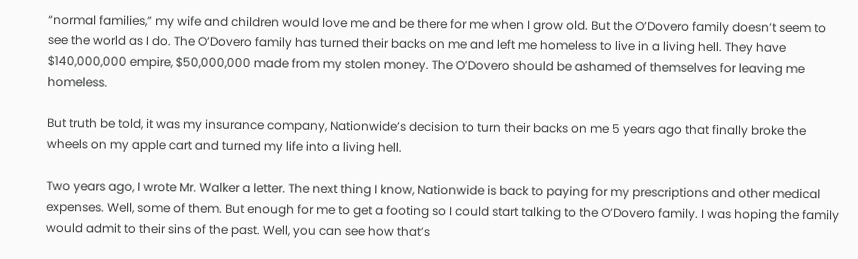“normal families,” my wife and children would love me and be there for me when I grow old. But the O’Dovero family doesn’t seem to see the world as I do. The O’Dovero family has turned their backs on me and left me homeless to live in a living hell. They have $140,000,000 empire, $50,000,000 made from my stolen money. The O’Dovero should be ashamed of themselves for leaving me homeless.

But truth be told, it was my insurance company, Nationwide’s decision to turn their backs on me 5 years ago that finally broke the wheels on my apple cart and turned my life into a living hell.

Two years ago, I wrote Mr. Walker a letter. The next thing I know, Nationwide is back to paying for my prescriptions and other medical expenses. Well, some of them. But enough for me to get a footing so I could start talking to the O’Dovero family. I was hoping the family would admit to their sins of the past. Well, you can see how that’s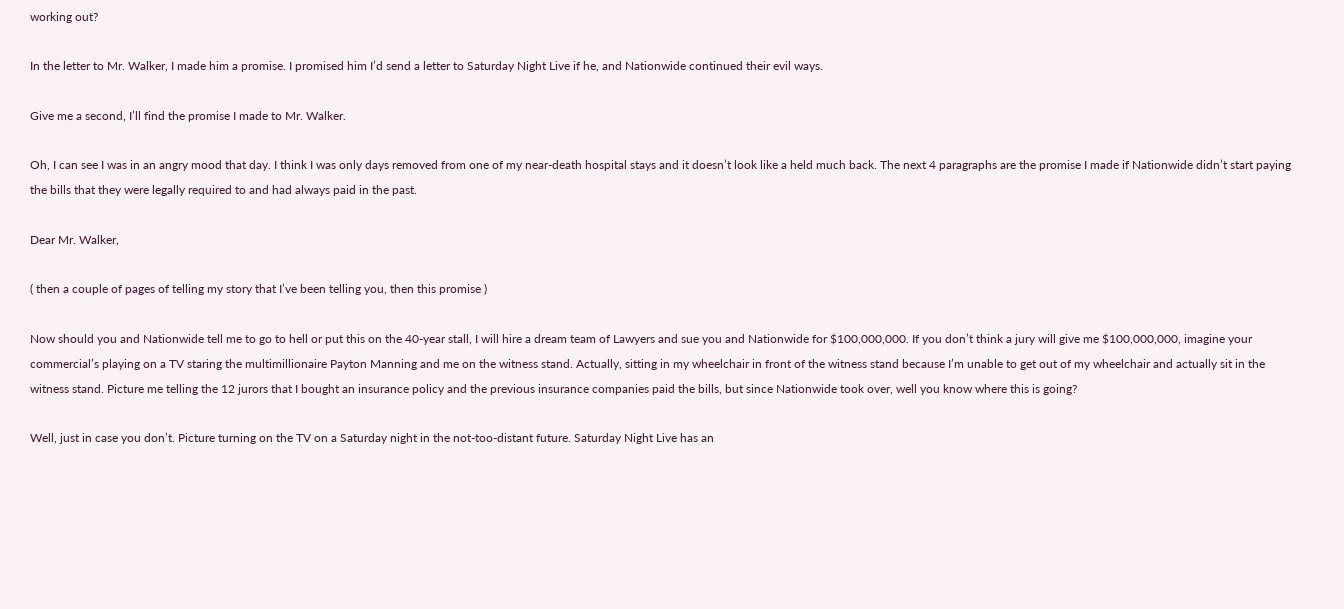working out?

In the letter to Mr. Walker, I made him a promise. I promised him I’d send a letter to Saturday Night Live if he, and Nationwide continued their evil ways.

Give me a second, I’ll find the promise I made to Mr. Walker.

Oh, I can see I was in an angry mood that day. I think I was only days removed from one of my near-death hospital stays and it doesn’t look like a held much back. The next 4 paragraphs are the promise I made if Nationwide didn’t start paying the bills that they were legally required to and had always paid in the past.

Dear Mr. Walker,

( then a couple of pages of telling my story that I’ve been telling you, then this promise )

Now should you and Nationwide tell me to go to hell or put this on the 40-year stall, I will hire a dream team of Lawyers and sue you and Nationwide for $100,000,000. If you don’t think a jury will give me $100,000,000, imagine your commercial’s playing on a TV staring the multimillionaire Payton Manning and me on the witness stand. Actually, sitting in my wheelchair in front of the witness stand because I’m unable to get out of my wheelchair and actually sit in the witness stand. Picture me telling the 12 jurors that I bought an insurance policy and the previous insurance companies paid the bills, but since Nationwide took over, well you know where this is going?

Well, just in case you don’t. Picture turning on the TV on a Saturday night in the not-too-distant future. Saturday Night Live has an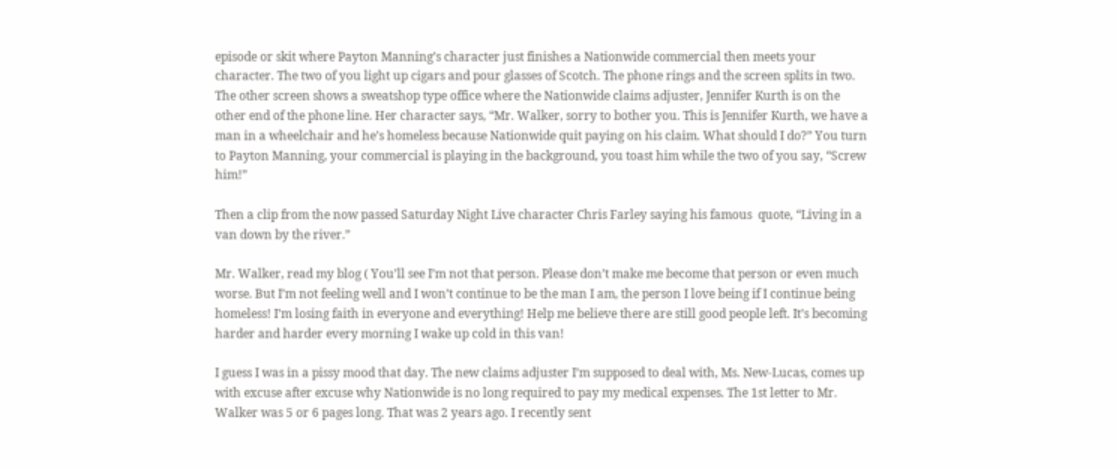episode or skit where Payton Manning’s character just finishes a Nationwide commercial then meets your character. The two of you light up cigars and pour glasses of Scotch. The phone rings and the screen splits in two. The other screen shows a sweatshop type office where the Nationwide claims adjuster, Jennifer Kurth is on the other end of the phone line. Her character says, “Mr. Walker, sorry to bother you. This is Jennifer Kurth, we have a man in a wheelchair and he’s homeless because Nationwide quit paying on his claim. What should I do?” You turn to Payton Manning, your commercial is playing in the background, you toast him while the two of you say, “Screw him!”

Then a clip from the now passed Saturday Night Live character Chris Farley saying his famous  quote, “Living in a van down by the river.”

Mr. Walker, read my blog ( You’ll see I’m not that person. Please don’t make me become that person or even much worse. But I’m not feeling well and I won’t continue to be the man I am, the person I love being if I continue being homeless! I’m losing faith in everyone and everything! Help me believe there are still good people left. It’s becoming harder and harder every morning I wake up cold in this van!

I guess I was in a pissy mood that day. The new claims adjuster I’m supposed to deal with, Ms. New-Lucas, comes up with excuse after excuse why Nationwide is no long required to pay my medical expenses. The 1st letter to Mr. Walker was 5 or 6 pages long. That was 2 years ago. I recently sent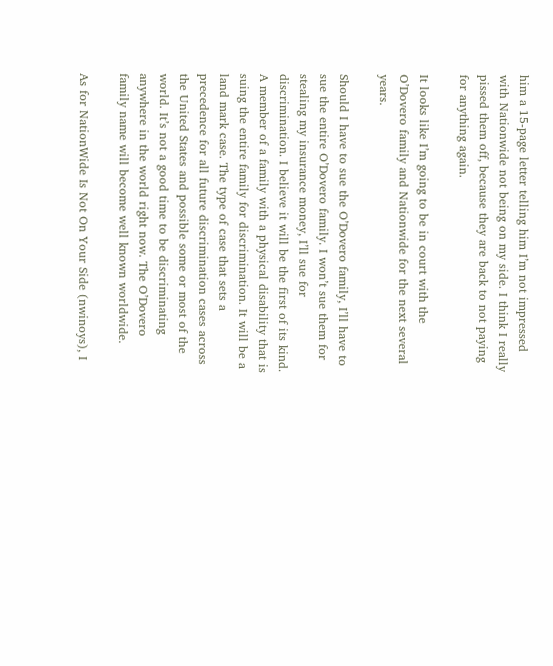him a 15-page letter telling him I’m not impressed with Nationwide not being on my side. I think I really pissed them off, because they are back to not paying for anything again.

It looks like I’m going to be in court with the O’Dovero family and Nationwide for the next several years.

Should I have to sue the O’Dovero family, I’ll have to sue the entire O’Dovero family. I won’t sue them for stealing my insurance money, I’ll sue for discrimination. I believe it will be the first of its kind. A member of a family with a physical disability that is suing the entire family for discrimination. It will be a land mark case. The type of case that sets a precedence for all future discrimination cases across the United States and possible some or most of the world. It’s not a good time to be discriminating anywhere in the world right now. The O’Dovero family name will become well known worldwide.

As for NationWide Is Not On Your Side (nwinoys), I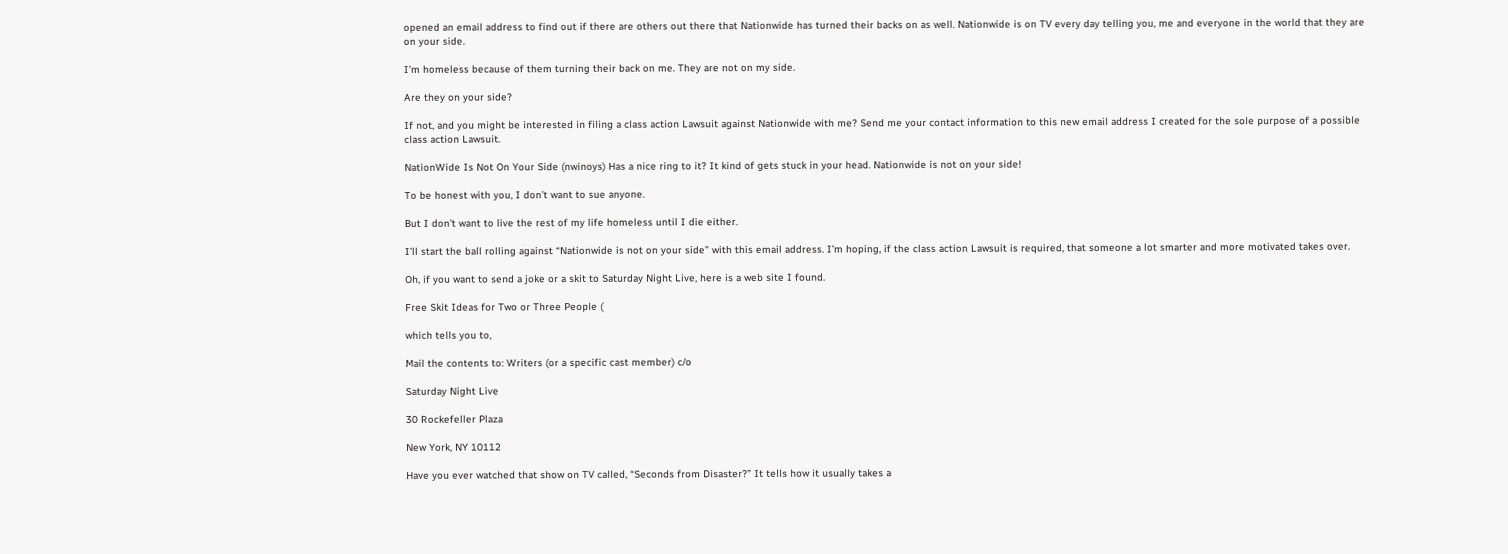opened an email address to find out if there are others out there that Nationwide has turned their backs on as well. Nationwide is on TV every day telling you, me and everyone in the world that they are on your side.

I’m homeless because of them turning their back on me. They are not on my side.

Are they on your side?

If not, and you might be interested in filing a class action Lawsuit against Nationwide with me? Send me your contact information to this new email address I created for the sole purpose of a possible class action Lawsuit.

NationWide Is Not On Your Side (nwinoys) Has a nice ring to it? It kind of gets stuck in your head. Nationwide is not on your side!

To be honest with you, I don’t want to sue anyone.

But I don’t want to live the rest of my life homeless until I die either.

I’ll start the ball rolling against “Nationwide is not on your side” with this email address. I’m hoping, if the class action Lawsuit is required, that someone a lot smarter and more motivated takes over.

Oh, if you want to send a joke or a skit to Saturday Night Live, here is a web site I found.

Free Skit Ideas for Two or Three People (

which tells you to,

Mail the contents to: Writers (or a specific cast member) c/o

Saturday Night Live

30 Rockefeller Plaza

New York, NY 10112

Have you ever watched that show on TV called, “Seconds from Disaster?” It tells how it usually takes a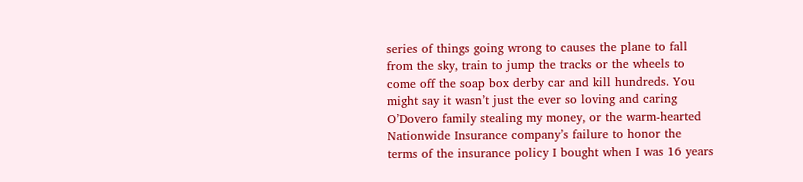series of things going wrong to causes the plane to fall from the sky, train to jump the tracks or the wheels to come off the soap box derby car and kill hundreds. You might say it wasn’t just the ever so loving and caring O’Dovero family stealing my money, or the warm-hearted Nationwide Insurance company’s failure to honor the terms of the insurance policy I bought when I was 16 years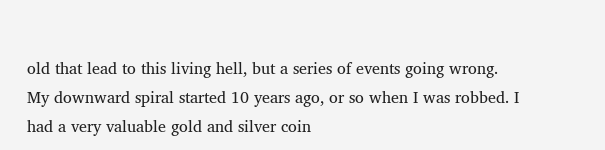old that lead to this living hell, but a series of events going wrong. My downward spiral started 10 years ago, or so when I was robbed. I had a very valuable gold and silver coin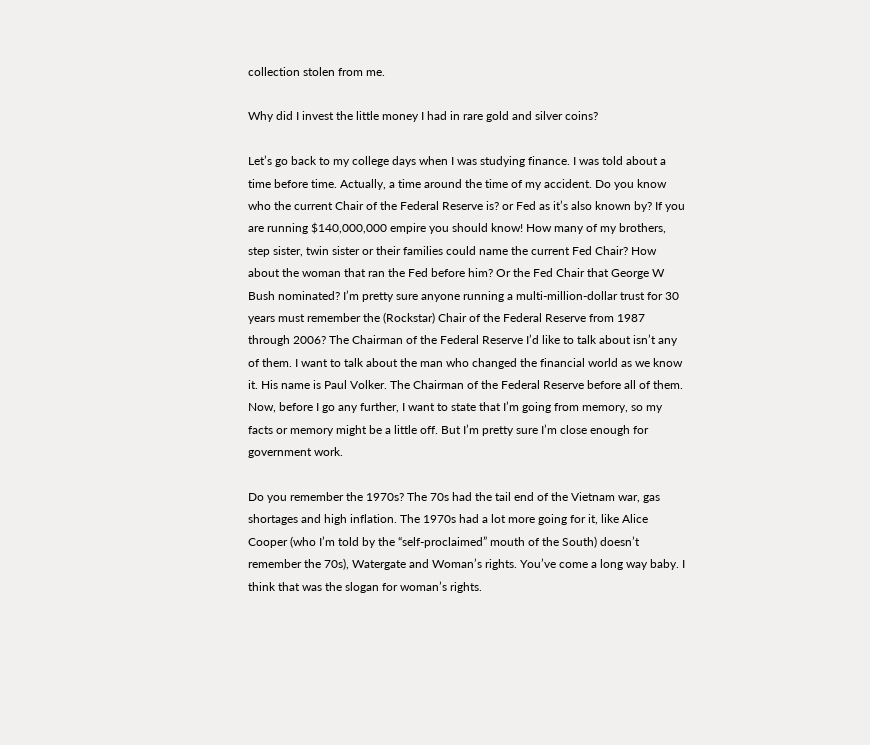collection stolen from me.

Why did I invest the little money I had in rare gold and silver coins?

Let’s go back to my college days when I was studying finance. I was told about a time before time. Actually, a time around the time of my accident. Do you know who the current Chair of the Federal Reserve is? or Fed as it’s also known by? If you are running $140,000,000 empire you should know! How many of my brothers, step sister, twin sister or their families could name the current Fed Chair? How about the woman that ran the Fed before him? Or the Fed Chair that George W Bush nominated? I’m pretty sure anyone running a multi-million-dollar trust for 30 years must remember the (Rockstar) Chair of the Federal Reserve from 1987 through 2006? The Chairman of the Federal Reserve I’d like to talk about isn’t any of them. I want to talk about the man who changed the financial world as we know it. His name is Paul Volker. The Chairman of the Federal Reserve before all of them. Now, before I go any further, I want to state that I’m going from memory, so my facts or memory might be a little off. But I’m pretty sure I’m close enough for government work.

Do you remember the 1970s? The 70s had the tail end of the Vietnam war, gas shortages and high inflation. The 1970s had a lot more going for it, like Alice Cooper (who I’m told by the “self-proclaimed” mouth of the South) doesn’t remember the 70s), Watergate and Woman’s rights. You’ve come a long way baby. I think that was the slogan for woman’s rights.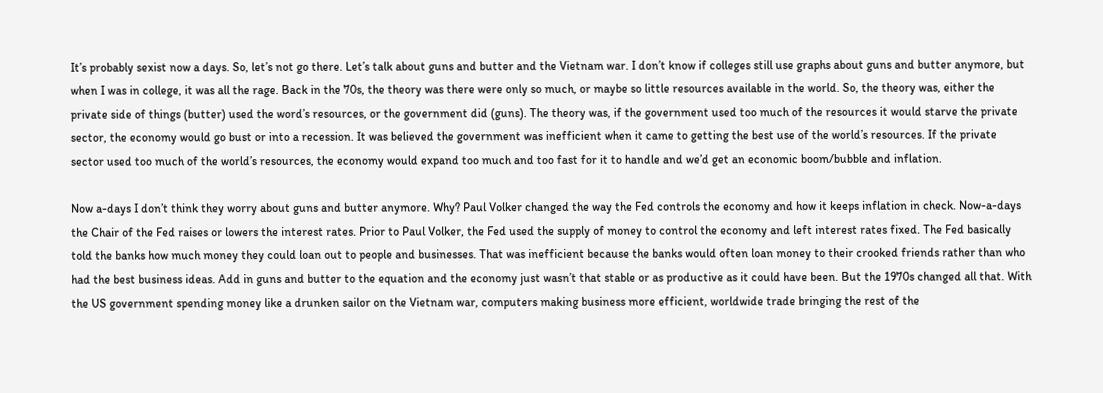It’s probably sexist now a days. So, let’s not go there. Let’s talk about guns and butter and the Vietnam war. I don’t know if colleges still use graphs about guns and butter anymore, but when I was in college, it was all the rage. Back in the 70s, the theory was there were only so much, or maybe so little resources available in the world. So, the theory was, either the private side of things (butter) used the word’s resources, or the government did (guns). The theory was, if the government used too much of the resources it would starve the private sector, the economy would go bust or into a recession. It was believed the government was inefficient when it came to getting the best use of the world’s resources. If the private sector used too much of the world’s resources, the economy would expand too much and too fast for it to handle and we’d get an economic boom/bubble and inflation.

Now a-days I don’t think they worry about guns and butter anymore. Why? Paul Volker changed the way the Fed controls the economy and how it keeps inflation in check. Now-a-days the Chair of the Fed raises or lowers the interest rates. Prior to Paul Volker, the Fed used the supply of money to control the economy and left interest rates fixed. The Fed basically told the banks how much money they could loan out to people and businesses. That was inefficient because the banks would often loan money to their crooked friends rather than who had the best business ideas. Add in guns and butter to the equation and the economy just wasn’t that stable or as productive as it could have been. But the 1970s changed all that. With the US government spending money like a drunken sailor on the Vietnam war, computers making business more efficient, worldwide trade bringing the rest of the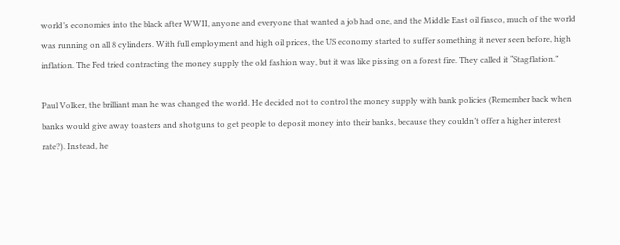world’s economies into the black after WWII, anyone and everyone that wanted a job had one, and the Middle East oil fiasco, much of the world was running on all 8 cylinders. With full employment and high oil prices, the US economy started to suffer something it never seen before, high inflation. The Fed tried contracting the money supply the old fashion way, but it was like pissing on a forest fire. They called it “Stagflation.”

Paul Volker, the brilliant man he was changed the world. He decided not to control the money supply with bank policies (Remember back when banks would give away toasters and shotguns to get people to deposit money into their banks, because they couldn’t offer a higher interest rate?). Instead, he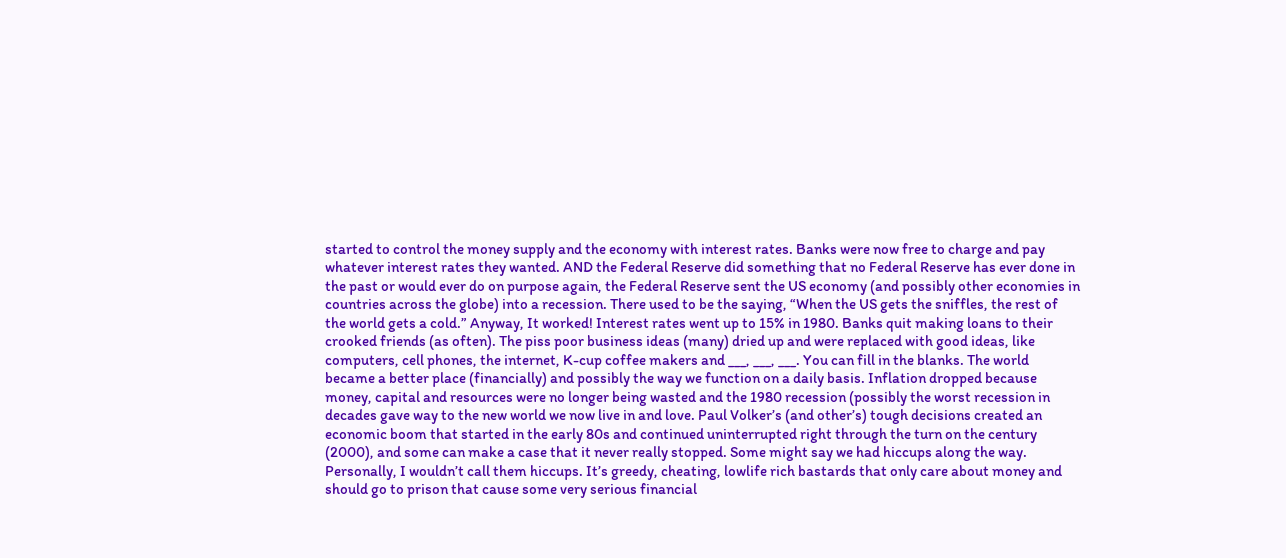started to control the money supply and the economy with interest rates. Banks were now free to charge and pay whatever interest rates they wanted. AND the Federal Reserve did something that no Federal Reserve has ever done in the past or would ever do on purpose again, the Federal Reserve sent the US economy (and possibly other economies in countries across the globe) into a recession. There used to be the saying, “When the US gets the sniffles, the rest of the world gets a cold.” Anyway, It worked! Interest rates went up to 15% in 1980. Banks quit making loans to their crooked friends (as often). The piss poor business ideas (many) dried up and were replaced with good ideas, like computers, cell phones, the internet, K-cup coffee makers and ___, ___, ___. You can fill in the blanks. The world became a better place (financially) and possibly the way we function on a daily basis. Inflation dropped because money, capital and resources were no longer being wasted and the 1980 recession (possibly the worst recession in decades gave way to the new world we now live in and love. Paul Volker’s (and other’s) tough decisions created an economic boom that started in the early 80s and continued uninterrupted right through the turn on the century (2000), and some can make a case that it never really stopped. Some might say we had hiccups along the way. Personally, I wouldn’t call them hiccups. It’s greedy, cheating, lowlife rich bastards that only care about money and should go to prison that cause some very serious financial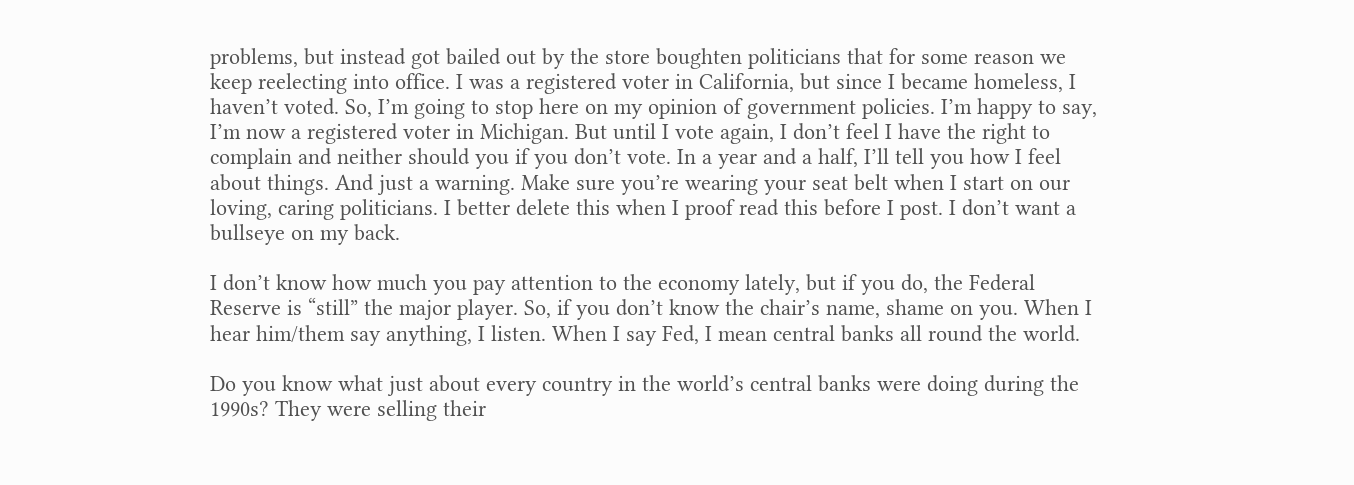problems, but instead got bailed out by the store boughten politicians that for some reason we keep reelecting into office. I was a registered voter in California, but since I became homeless, I haven’t voted. So, I’m going to stop here on my opinion of government policies. I’m happy to say, I’m now a registered voter in Michigan. But until I vote again, I don’t feel I have the right to complain and neither should you if you don’t vote. In a year and a half, I’ll tell you how I feel about things. And just a warning. Make sure you’re wearing your seat belt when I start on our loving, caring politicians. I better delete this when I proof read this before I post. I don’t want a bullseye on my back.

I don’t know how much you pay attention to the economy lately, but if you do, the Federal Reserve is “still” the major player. So, if you don’t know the chair’s name, shame on you. When I hear him/them say anything, I listen. When I say Fed, I mean central banks all round the world.

Do you know what just about every country in the world’s central banks were doing during the 1990s? They were selling their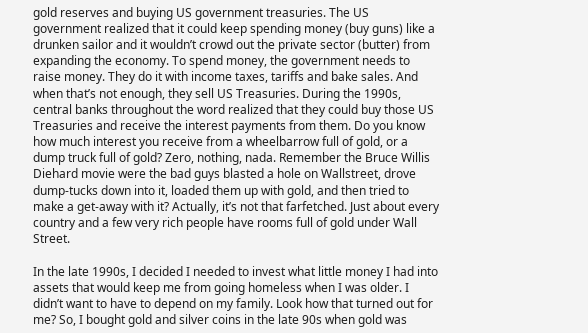gold reserves and buying US government treasuries. The US government realized that it could keep spending money (buy guns) like a drunken sailor and it wouldn’t crowd out the private sector (butter) from expanding the economy. To spend money, the government needs to raise money. They do it with income taxes, tariffs and bake sales. And when that’s not enough, they sell US Treasuries. During the 1990s, central banks throughout the word realized that they could buy those US Treasuries and receive the interest payments from them. Do you know how much interest you receive from a wheelbarrow full of gold, or a dump truck full of gold? Zero, nothing, nada. Remember the Bruce Willis Diehard movie were the bad guys blasted a hole on Wallstreet, drove dump-tucks down into it, loaded them up with gold, and then tried to make a get-away with it? Actually, it’s not that farfetched. Just about every country and a few very rich people have rooms full of gold under Wall Street.

In the late 1990s, I decided I needed to invest what little money I had into assets that would keep me from going homeless when I was older. I didn’t want to have to depend on my family. Look how that turned out for me? So, I bought gold and silver coins in the late 90s when gold was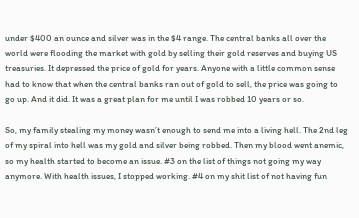under $400 an ounce and silver was in the $4 range. The central banks all over the world were flooding the market with gold by selling their gold reserves and buying US treasuries. It depressed the price of gold for years. Anyone with a little common sense had to know that when the central banks ran out of gold to sell, the price was going to go up. And it did. It was a great plan for me until I was robbed 10 years or so.

So, my family stealing my money wasn’t enough to send me into a living hell. The 2nd leg of my spiral into hell was my gold and silver being robbed. Then my blood went anemic, so my health started to become an issue. #3 on the list of things not going my way anymore. With health issues, I stopped working. #4 on my shit list of not having fun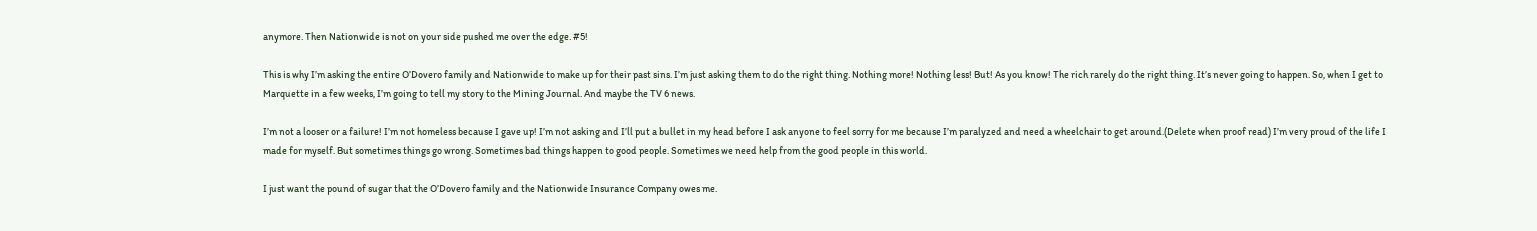anymore. Then Nationwide is not on your side pushed me over the edge. #5!

This is why I’m asking the entire O’Dovero family and Nationwide to make up for their past sins. I’m just asking them to do the right thing. Nothing more! Nothing less! But! As you know! The rich rarely do the right thing. It’s never going to happen. So, when I get to Marquette in a few weeks, I’m going to tell my story to the Mining Journal. And maybe the TV 6 news.

I’m not a looser or a failure! I’m not homeless because I gave up! I’m not asking and I’ll put a bullet in my head before I ask anyone to feel sorry for me because I’m paralyzed and need a wheelchair to get around.(Delete when proof read) I’m very proud of the life I made for myself. But sometimes things go wrong. Sometimes bad things happen to good people. Sometimes we need help from the good people in this world.

I just want the pound of sugar that the O’Dovero family and the Nationwide Insurance Company owes me.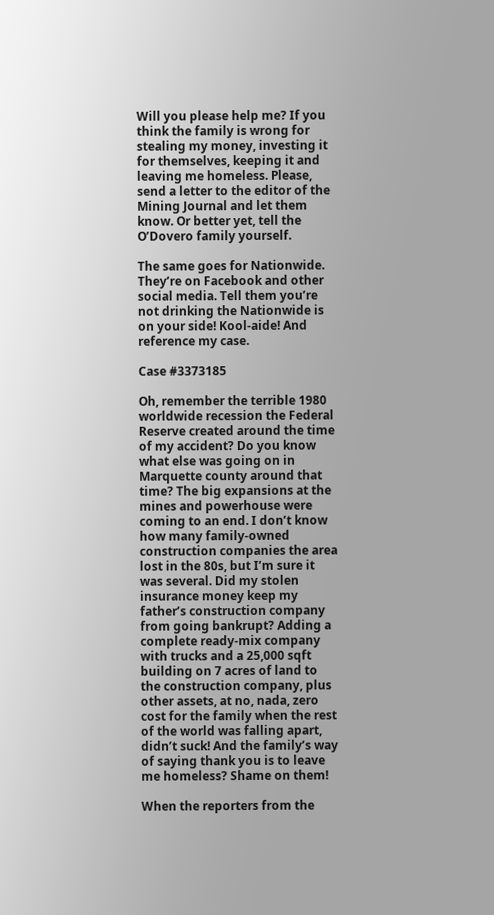Will you please help me? If you think the family is wrong for stealing my money, investing it for themselves, keeping it and leaving me homeless. Please, send a letter to the editor of the Mining Journal and let them know. Or better yet, tell the O’Dovero family yourself.

The same goes for Nationwide. They’re on Facebook and other social media. Tell them you’re not drinking the Nationwide is on your side! Kool-aide! And reference my case.

Case #3373185

Oh, remember the terrible 1980 worldwide recession the Federal Reserve created around the time of my accident? Do you know what else was going on in Marquette county around that time? The big expansions at the mines and powerhouse were coming to an end. I don’t know how many family-owned construction companies the area lost in the 80s, but I’m sure it was several. Did my stolen insurance money keep my father’s construction company from going bankrupt? Adding a complete ready-mix company with trucks and a 25,000 sqft building on 7 acres of land to the construction company, plus other assets, at no, nada, zero cost for the family when the rest of the world was falling apart, didn’t suck! And the family’s way of saying thank you is to leave me homeless? Shame on them!

When the reporters from the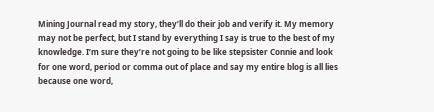Mining Journal read my story, they’ll do their job and verify it. My memory may not be perfect, but I stand by everything I say is true to the best of my knowledge. I’m sure they’re not going to be like stepsister Connie and look for one word, period or comma out of place and say my entire blog is all lies because one word,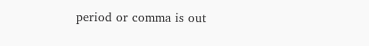period or comma is out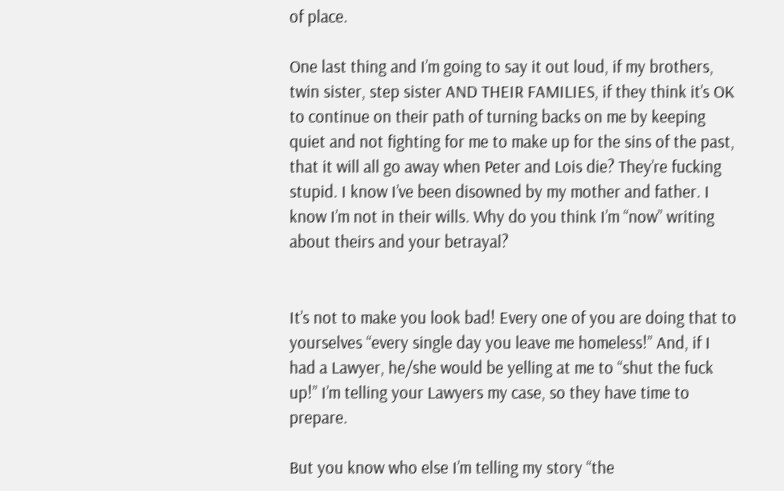of place.

One last thing and I’m going to say it out loud, if my brothers, twin sister, step sister AND THEIR FAMILIES, if they think it’s OK to continue on their path of turning backs on me by keeping quiet and not fighting for me to make up for the sins of the past, that it will all go away when Peter and Lois die? They’re fucking stupid. I know I’ve been disowned by my mother and father. I know I’m not in their wills. Why do you think I’m “now” writing about theirs and your betrayal?


It’s not to make you look bad! Every one of you are doing that to yourselves “every single day you leave me homeless!” And, if I had a Lawyer, he/she would be yelling at me to “shut the fuck up!” I’m telling your Lawyers my case, so they have time to prepare.

But you know who else I’m telling my story “the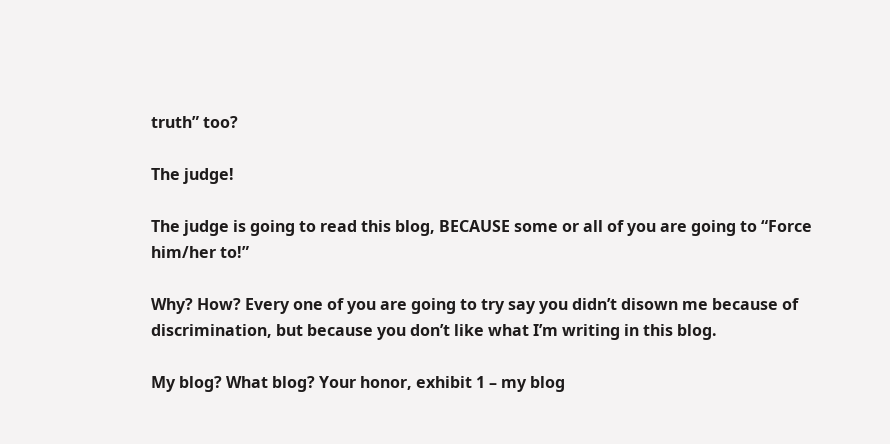truth” too?

The judge!

The judge is going to read this blog, BECAUSE some or all of you are going to “Force him/her to!”

Why? How? Every one of you are going to try say you didn’t disown me because of discrimination, but because you don’t like what I’m writing in this blog.

My blog? What blog? Your honor, exhibit 1 – my blog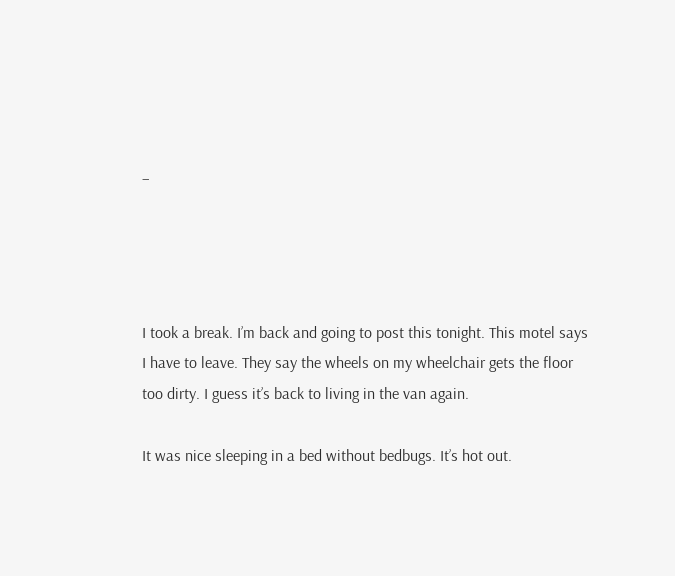–




I took a break. I’m back and going to post this tonight. This motel says I have to leave. They say the wheels on my wheelchair gets the floor too dirty. I guess it’s back to living in the van again.

It was nice sleeping in a bed without bedbugs. It’s hot out.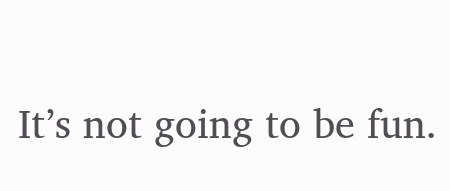It’s not going to be fun.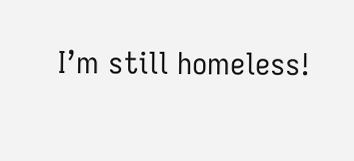I’m still homeless!